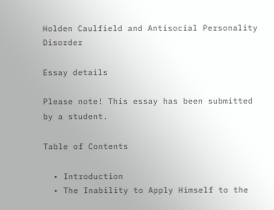Holden Caulfield and Antisocial Personality Disorder

Essay details

Please note! This essay has been submitted by a student.

Table of Contents

  • Introduction
  • The Inability to Apply Himself to the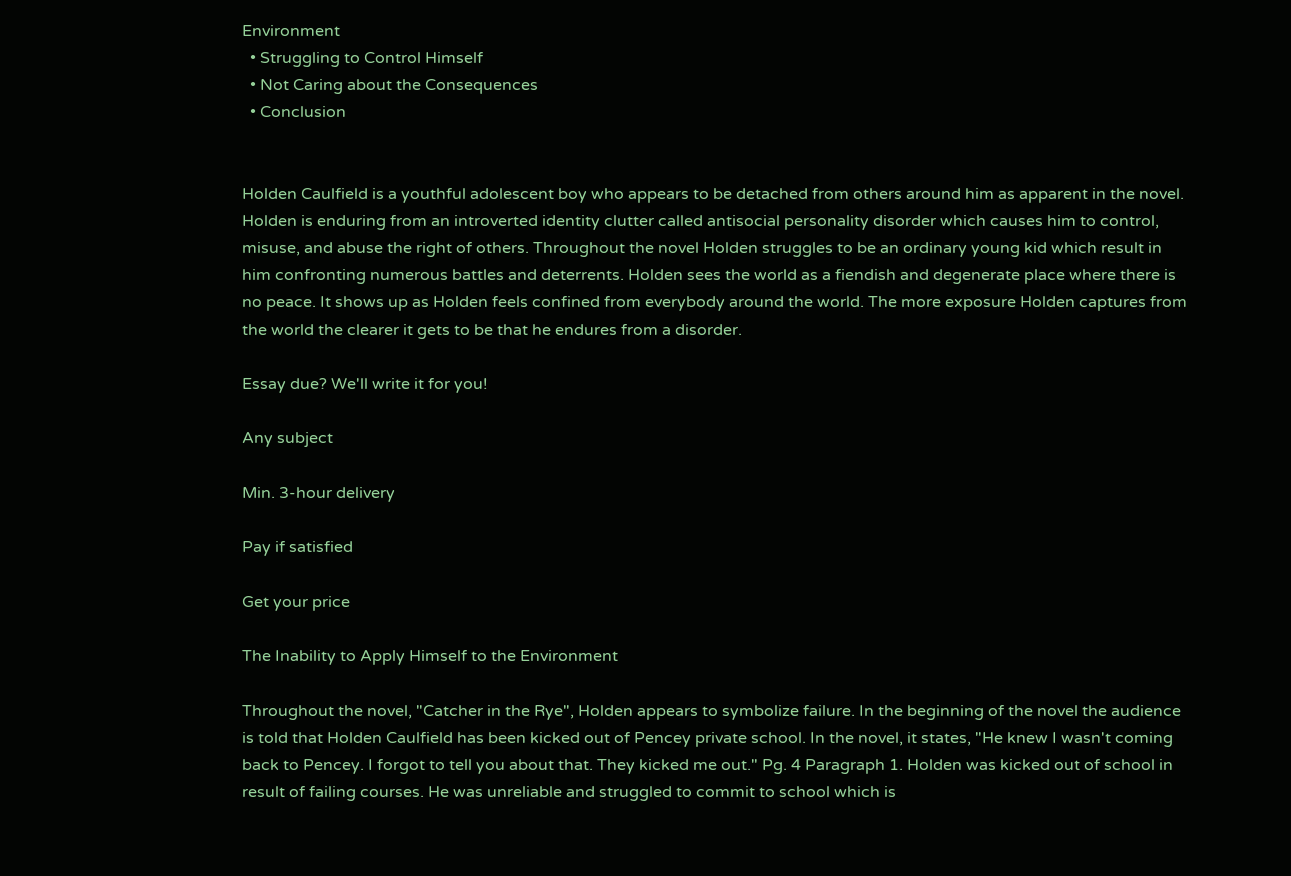Environment
  • Struggling to Control Himself
  • Not Caring about the Consequences
  • Conclusion


Holden Caulfield is a youthful adolescent boy who appears to be detached from others around him as apparent in the novel. Holden is enduring from an introverted identity clutter called antisocial personality disorder which causes him to control, misuse, and abuse the right of others. Throughout the novel Holden struggles to be an ordinary young kid which result in him confronting numerous battles and deterrents. Holden sees the world as a fiendish and degenerate place where there is no peace. It shows up as Holden feels confined from everybody around the world. The more exposure Holden captures from the world the clearer it gets to be that he endures from a disorder.

Essay due? We'll write it for you!

Any subject

Min. 3-hour delivery

Pay if satisfied

Get your price

The Inability to Apply Himself to the Environment

Throughout the novel, "Catcher in the Rye", Holden appears to symbolize failure. In the beginning of the novel the audience is told that Holden Caulfield has been kicked out of Pencey private school. In the novel, it states, "He knew I wasn't coming back to Pencey. I forgot to tell you about that. They kicked me out." Pg. 4 Paragraph 1. Holden was kicked out of school in result of failing courses. He was unreliable and struggled to commit to school which is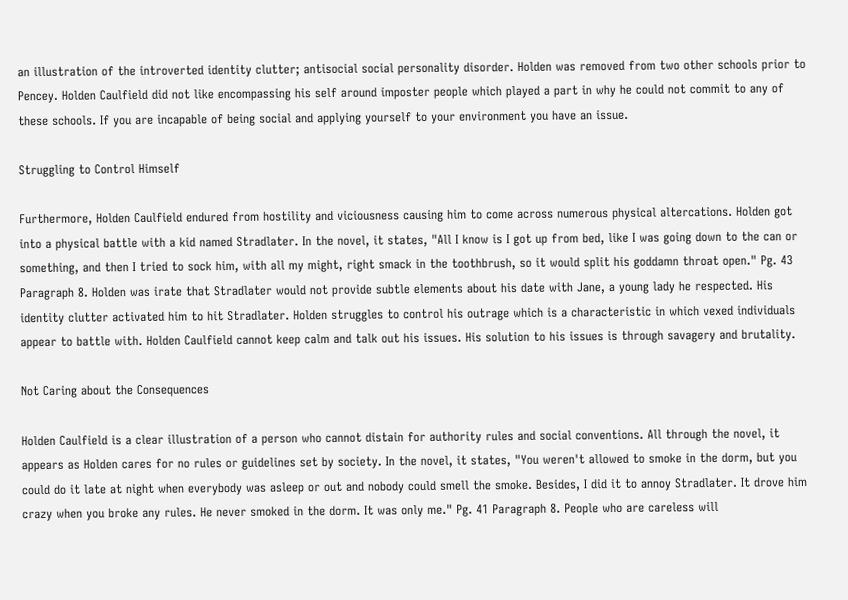an illustration of the introverted identity clutter; antisocial social personality disorder. Holden was removed from two other schools prior to Pencey. Holden Caulfield did not like encompassing his self around imposter people which played a part in why he could not commit to any of these schools. If you are incapable of being social and applying yourself to your environment you have an issue.

Struggling to Control Himself

Furthermore, Holden Caulfield endured from hostility and viciousness causing him to come across numerous physical altercations. Holden got into a physical battle with a kid named Stradlater. In the novel, it states, "All I know is I got up from bed, like I was going down to the can or something, and then I tried to sock him, with all my might, right smack in the toothbrush, so it would split his goddamn throat open." Pg. 43 Paragraph 8. Holden was irate that Stradlater would not provide subtle elements about his date with Jane, a young lady he respected. His identity clutter activated him to hit Stradlater. Holden struggles to control his outrage which is a characteristic in which vexed individuals appear to battle with. Holden Caulfield cannot keep calm and talk out his issues. His solution to his issues is through savagery and brutality.

Not Caring about the Consequences

Holden Caulfield is a clear illustration of a person who cannot distain for authority rules and social conventions. All through the novel, it appears as Holden cares for no rules or guidelines set by society. In the novel, it states, "You weren't allowed to smoke in the dorm, but you could do it late at night when everybody was asleep or out and nobody could smell the smoke. Besides, I did it to annoy Stradlater. It drove him crazy when you broke any rules. He never smoked in the dorm. It was only me." Pg. 41 Paragraph 8. People who are careless will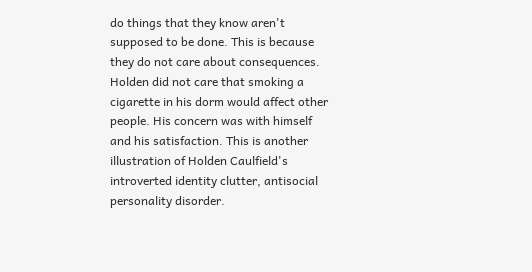do things that they know aren't supposed to be done. This is because they do not care about consequences. Holden did not care that smoking a cigarette in his dorm would affect other people. His concern was with himself and his satisfaction. This is another illustration of Holden Caulfield's introverted identity clutter, antisocial personality disorder.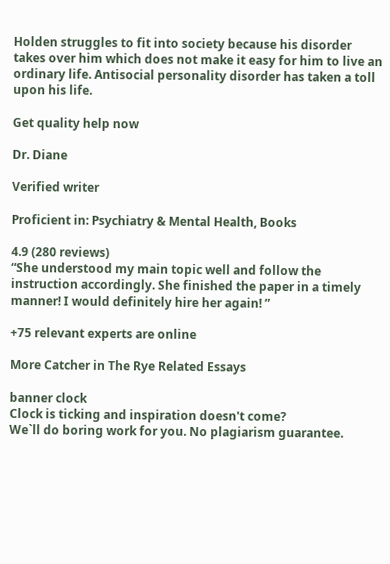Holden struggles to fit into society because his disorder takes over him which does not make it easy for him to live an ordinary life. Antisocial personality disorder has taken a toll upon his life.

Get quality help now

Dr. Diane

Verified writer

Proficient in: Psychiatry & Mental Health, Books

4.9 (280 reviews)
“She understood my main topic well and follow the instruction accordingly. She finished the paper in a timely manner! I would definitely hire her again! ”

+75 relevant experts are online

More Catcher in The Rye Related Essays

banner clock
Clock is ticking and inspiration doesn't come?
We`ll do boring work for you. No plagiarism guarantee.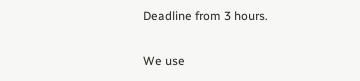Deadline from 3 hours.

We use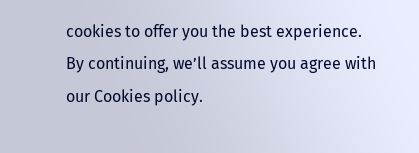cookies to offer you the best experience. By continuing, we’ll assume you agree with our Cookies policy.